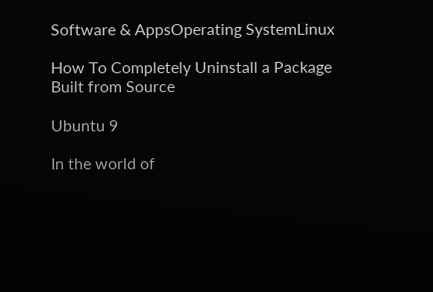Software & AppsOperating SystemLinux

How To Completely Uninstall a Package Built from Source

Ubuntu 9

In the world of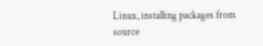Linux, installing packages from source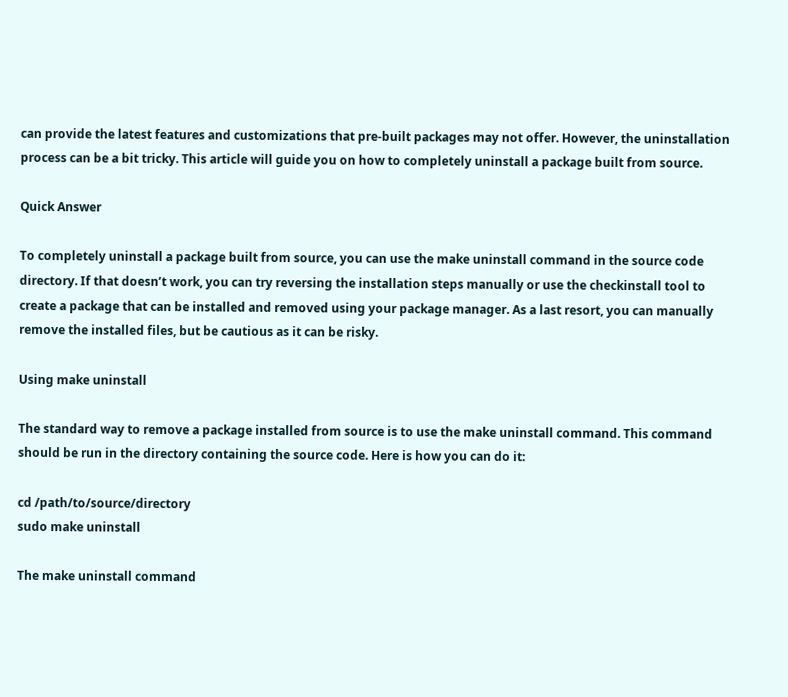can provide the latest features and customizations that pre-built packages may not offer. However, the uninstallation process can be a bit tricky. This article will guide you on how to completely uninstall a package built from source.

Quick Answer

To completely uninstall a package built from source, you can use the make uninstall command in the source code directory. If that doesn’t work, you can try reversing the installation steps manually or use the checkinstall tool to create a package that can be installed and removed using your package manager. As a last resort, you can manually remove the installed files, but be cautious as it can be risky.

Using make uninstall

The standard way to remove a package installed from source is to use the make uninstall command. This command should be run in the directory containing the source code. Here is how you can do it:

cd /path/to/source/directory
sudo make uninstall

The make uninstall command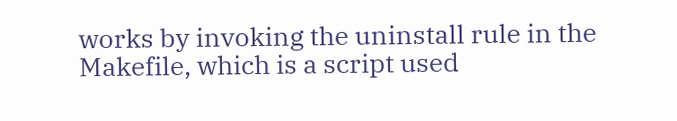works by invoking the uninstall rule in the Makefile, which is a script used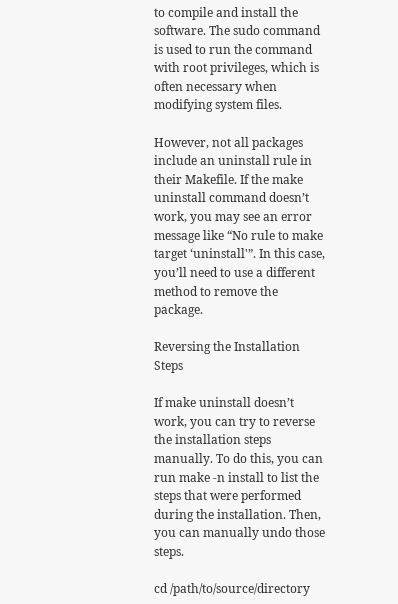to compile and install the software. The sudo command is used to run the command with root privileges, which is often necessary when modifying system files.

However, not all packages include an uninstall rule in their Makefile. If the make uninstall command doesn’t work, you may see an error message like “No rule to make target ‘uninstall'”. In this case, you’ll need to use a different method to remove the package.

Reversing the Installation Steps

If make uninstall doesn’t work, you can try to reverse the installation steps manually. To do this, you can run make -n install to list the steps that were performed during the installation. Then, you can manually undo those steps.

cd /path/to/source/directory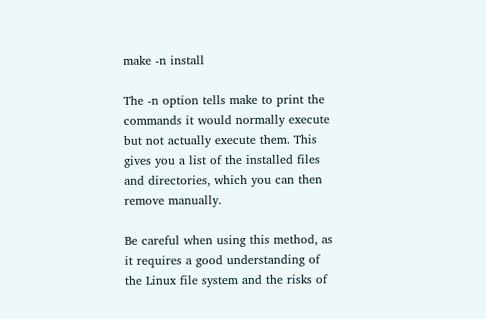make -n install

The -n option tells make to print the commands it would normally execute but not actually execute them. This gives you a list of the installed files and directories, which you can then remove manually.

Be careful when using this method, as it requires a good understanding of the Linux file system and the risks of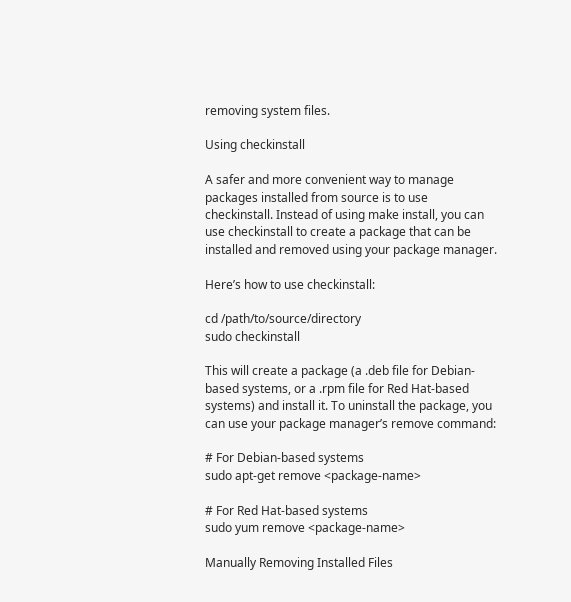removing system files.

Using checkinstall

A safer and more convenient way to manage packages installed from source is to use checkinstall. Instead of using make install, you can use checkinstall to create a package that can be installed and removed using your package manager.

Here’s how to use checkinstall:

cd /path/to/source/directory
sudo checkinstall

This will create a package (a .deb file for Debian-based systems, or a .rpm file for Red Hat-based systems) and install it. To uninstall the package, you can use your package manager’s remove command:

# For Debian-based systems
sudo apt-get remove <package-name>

# For Red Hat-based systems
sudo yum remove <package-name>

Manually Removing Installed Files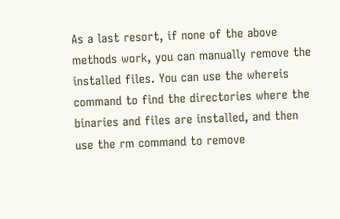As a last resort, if none of the above methods work, you can manually remove the installed files. You can use the whereis command to find the directories where the binaries and files are installed, and then use the rm command to remove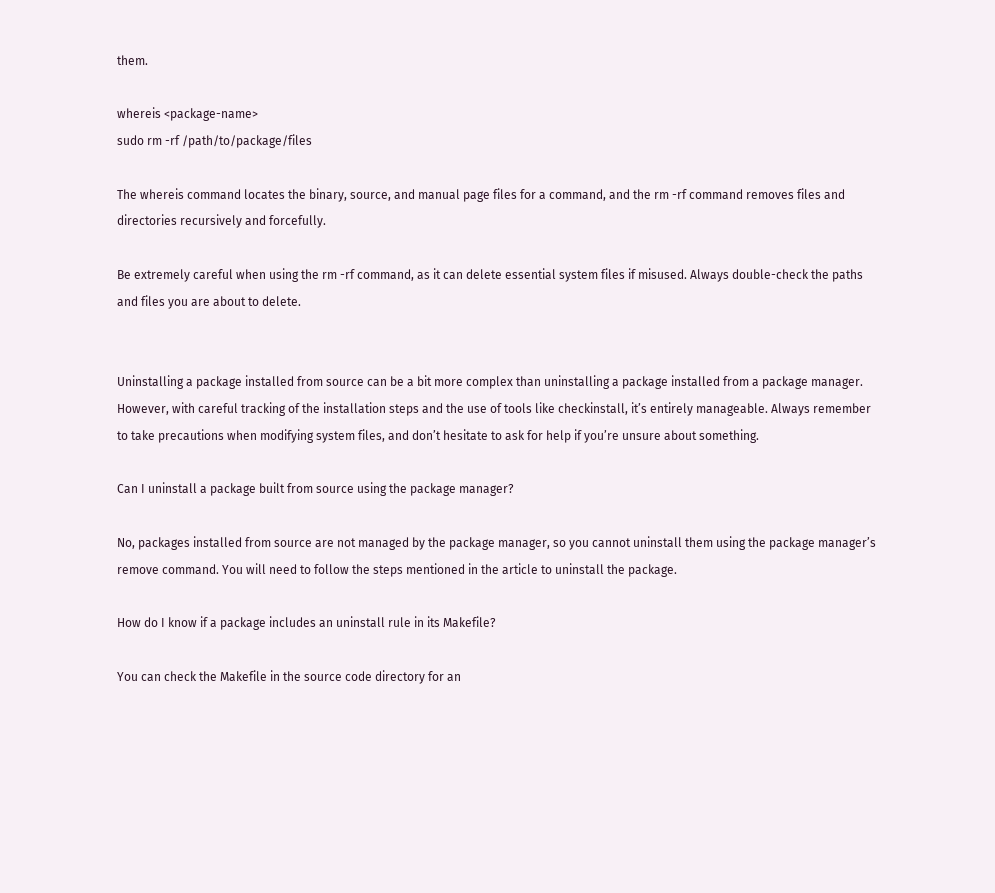them.

whereis <package-name>
sudo rm -rf /path/to/package/files

The whereis command locates the binary, source, and manual page files for a command, and the rm -rf command removes files and directories recursively and forcefully.

Be extremely careful when using the rm -rf command, as it can delete essential system files if misused. Always double-check the paths and files you are about to delete.


Uninstalling a package installed from source can be a bit more complex than uninstalling a package installed from a package manager. However, with careful tracking of the installation steps and the use of tools like checkinstall, it’s entirely manageable. Always remember to take precautions when modifying system files, and don’t hesitate to ask for help if you’re unsure about something.

Can I uninstall a package built from source using the package manager?

No, packages installed from source are not managed by the package manager, so you cannot uninstall them using the package manager’s remove command. You will need to follow the steps mentioned in the article to uninstall the package.

How do I know if a package includes an uninstall rule in its Makefile?

You can check the Makefile in the source code directory for an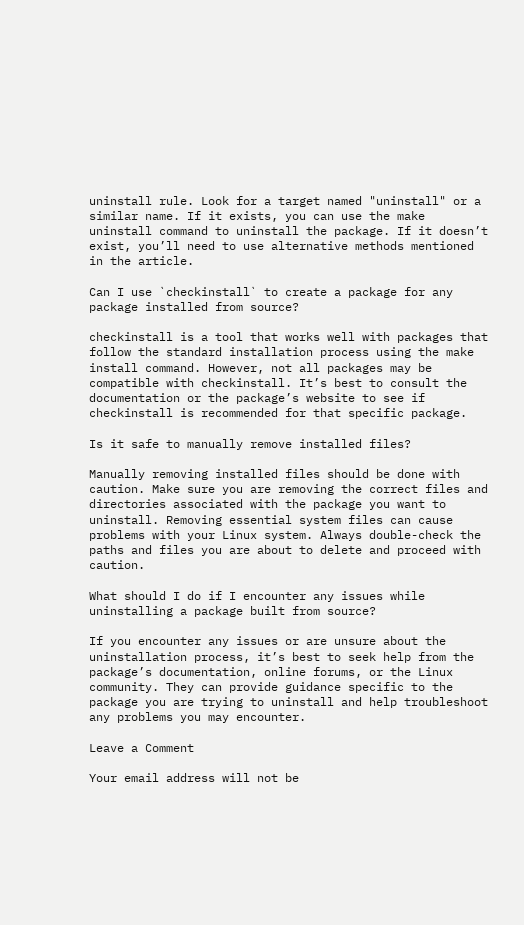uninstall rule. Look for a target named "uninstall" or a similar name. If it exists, you can use the make uninstall command to uninstall the package. If it doesn’t exist, you’ll need to use alternative methods mentioned in the article.

Can I use `checkinstall` to create a package for any package installed from source?

checkinstall is a tool that works well with packages that follow the standard installation process using the make install command. However, not all packages may be compatible with checkinstall. It’s best to consult the documentation or the package’s website to see if checkinstall is recommended for that specific package.

Is it safe to manually remove installed files?

Manually removing installed files should be done with caution. Make sure you are removing the correct files and directories associated with the package you want to uninstall. Removing essential system files can cause problems with your Linux system. Always double-check the paths and files you are about to delete and proceed with caution.

What should I do if I encounter any issues while uninstalling a package built from source?

If you encounter any issues or are unsure about the uninstallation process, it’s best to seek help from the package’s documentation, online forums, or the Linux community. They can provide guidance specific to the package you are trying to uninstall and help troubleshoot any problems you may encounter.

Leave a Comment

Your email address will not be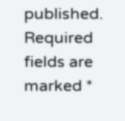published. Required fields are marked *